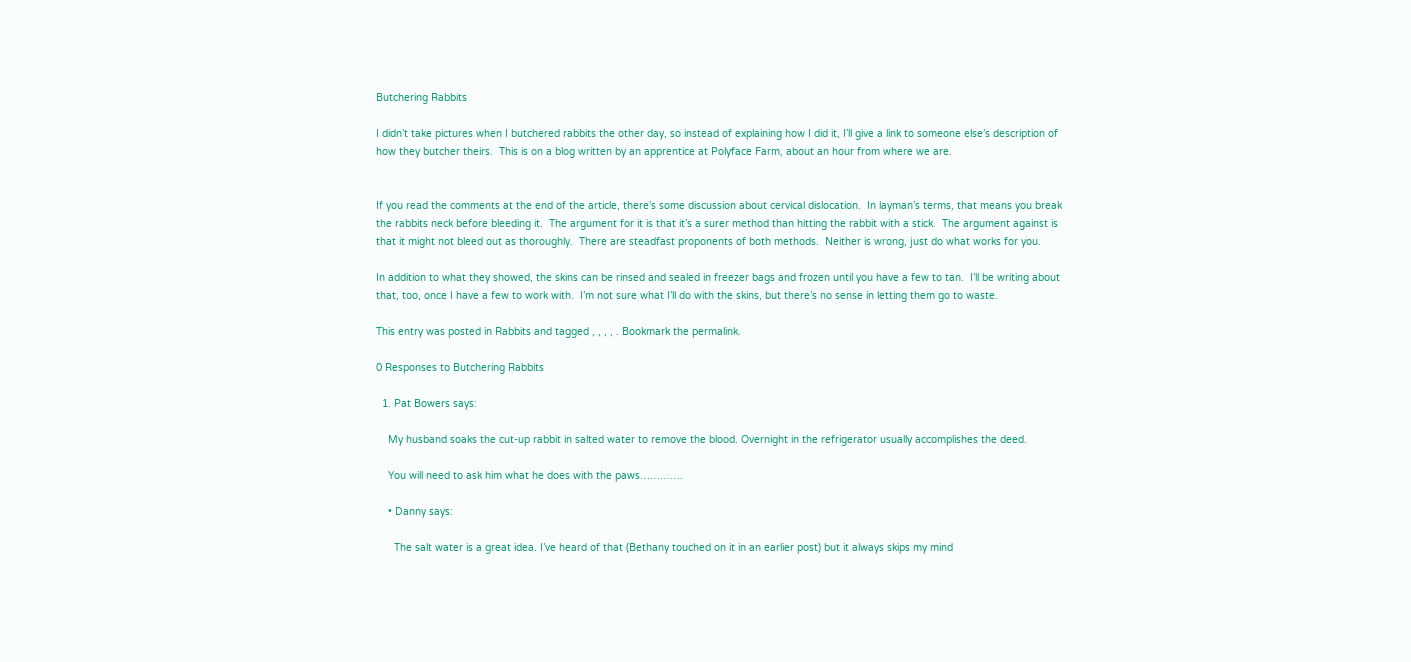Butchering Rabbits

I didn’t take pictures when I butchered rabbits the other day, so instead of explaining how I did it, I’ll give a link to someone else’s description of how they butcher theirs.  This is on a blog written by an apprentice at Polyface Farm, about an hour from where we are.


If you read the comments at the end of the article, there’s some discussion about cervical dislocation.  In layman’s terms, that means you break the rabbits neck before bleeding it.  The argument for it is that it’s a surer method than hitting the rabbit with a stick.  The argument against is that it might not bleed out as thoroughly.  There are steadfast proponents of both methods.  Neither is wrong, just do what works for you.

In addition to what they showed, the skins can be rinsed and sealed in freezer bags and frozen until you have a few to tan.  I’ll be writing about that, too, once I have a few to work with.  I’m not sure what I’ll do with the skins, but there’s no sense in letting them go to waste.

This entry was posted in Rabbits and tagged , , , , . Bookmark the permalink.

0 Responses to Butchering Rabbits

  1. Pat Bowers says:

    My husband soaks the cut-up rabbit in salted water to remove the blood. Overnight in the refrigerator usually accomplishes the deed.

    You will need to ask him what he does with the paws………….

    • Danny says:

      The salt water is a great idea. I’ve heard of that (Bethany touched on it in an earlier post) but it always skips my mind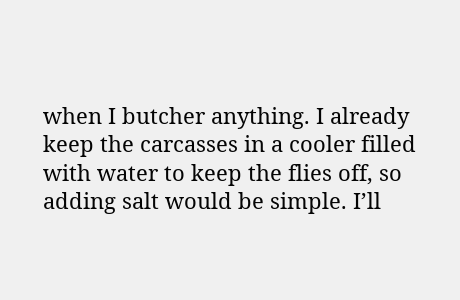when I butcher anything. I already keep the carcasses in a cooler filled with water to keep the flies off, so adding salt would be simple. I’ll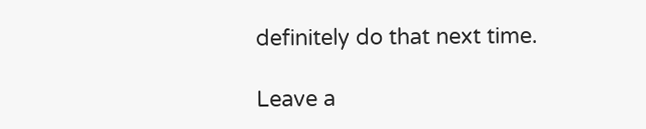definitely do that next time.

Leave a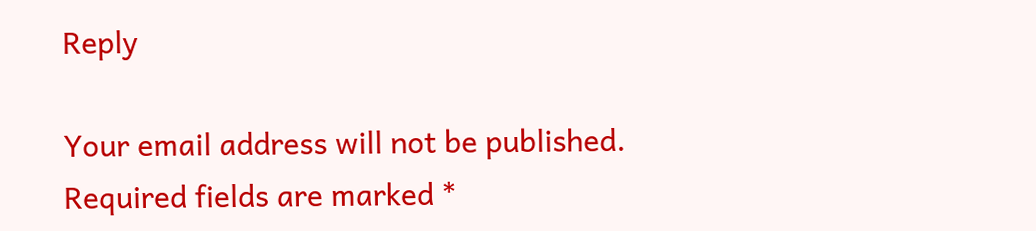Reply

Your email address will not be published. Required fields are marked *